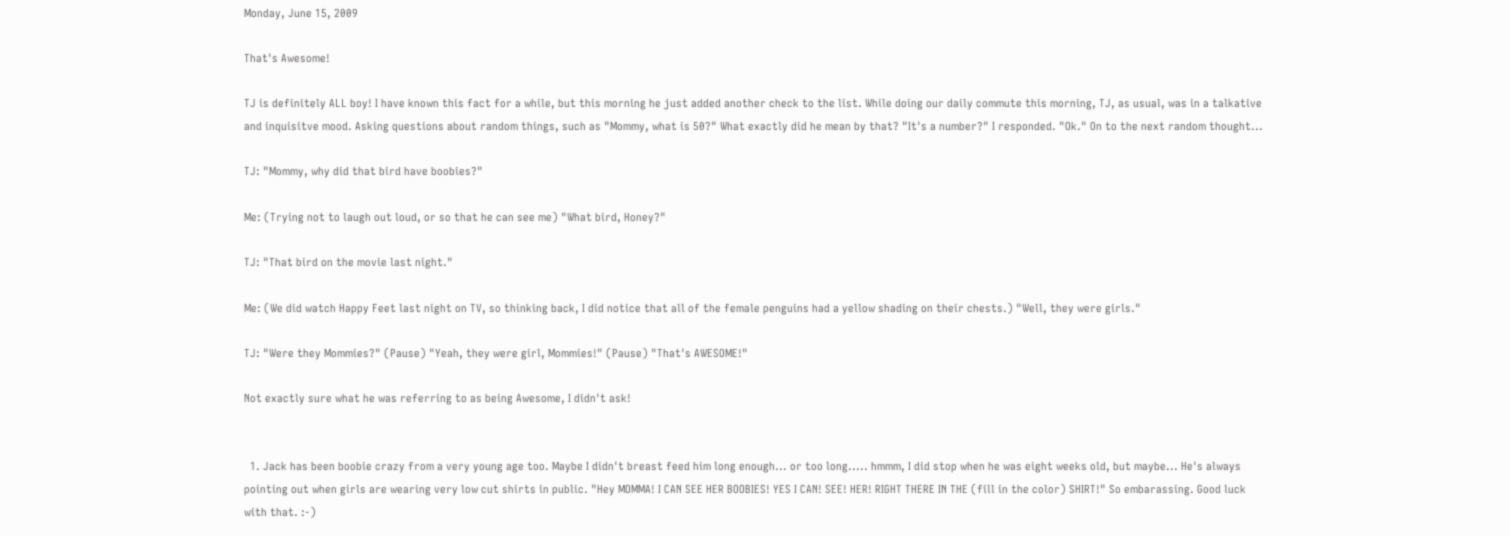Monday, June 15, 2009

That's Awesome!

TJ is definitely ALL boy! I have known this fact for a while, but this morning he just added another check to the list. While doing our daily commute this morning, TJ, as usual, was in a talkative and inquisitve mood. Asking questions about random things, such as "Mommy, what is 50?" What exactly did he mean by that? "It's a number?" I responded. "Ok." On to the next random thought...

TJ: "Mommy, why did that bird have boobies?"

Me: (Trying not to laugh out loud, or so that he can see me) "What bird, Honey?"

TJ: "That bird on the movie last night."

Me: (We did watch Happy Feet last night on TV, so thinking back, I did notice that all of the female penguins had a yellow shading on their chests.) "Well, they were girls."

TJ: "Were they Mommies?" (Pause) "Yeah, they were girl, Mommies!" (Pause) "That's AWESOME!"

Not exactly sure what he was referring to as being Awesome, I didn't ask!


  1. Jack has been boobie crazy from a very young age too. Maybe I didn't breast feed him long enough... or too long..... hmmm, I did stop when he was eight weeks old, but maybe... He's always pointing out when girls are wearing very low cut shirts in public. "Hey MOMMA! I CAN SEE HER BOOBIES! YES I CAN! SEE! HER! RIGHT THERE IN THE (fill in the color) SHIRT!" So embarassing. Good luck with that. :-)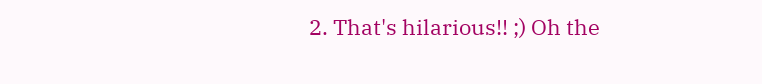2. That's hilarious!! ;) Oh the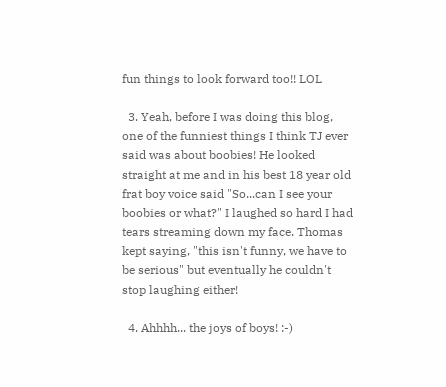fun things to look forward too!! LOL

  3. Yeah, before I was doing this blog, one of the funniest things I think TJ ever said was about boobies! He looked straight at me and in his best 18 year old frat boy voice said "So...can I see your boobies or what?" I laughed so hard I had tears streaming down my face. Thomas kept saying, "this isn't funny, we have to be serious" but eventually he couldn't stop laughing either!

  4. Ahhhh... the joys of boys! :-)